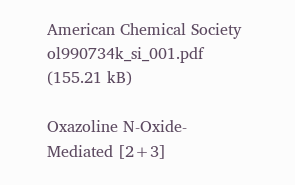American Chemical Society
ol990734k_si_001.pdf (155.21 kB)

Oxazoline N-Oxide-Mediated [2+3]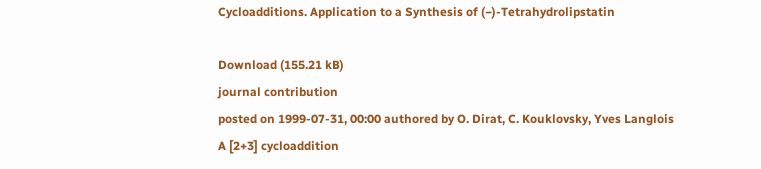Cycloadditions. Application to a Synthesis of (−)-Tetrahydrolipstatin

Download (155.21 kB)
journal contribution
posted on 1999-07-31, 00:00 authored by O. Dirat, C. Kouklovsky, Yves Langlois
A [2+3] cycloaddition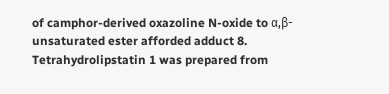of camphor-derived oxazoline N-oxide to α,β-unsaturated ester afforded adduct 8. Tetrahydrolipstatin 1 was prepared from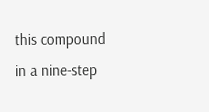this compound in a nine-step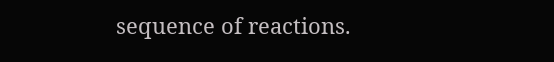sequence of reactions.